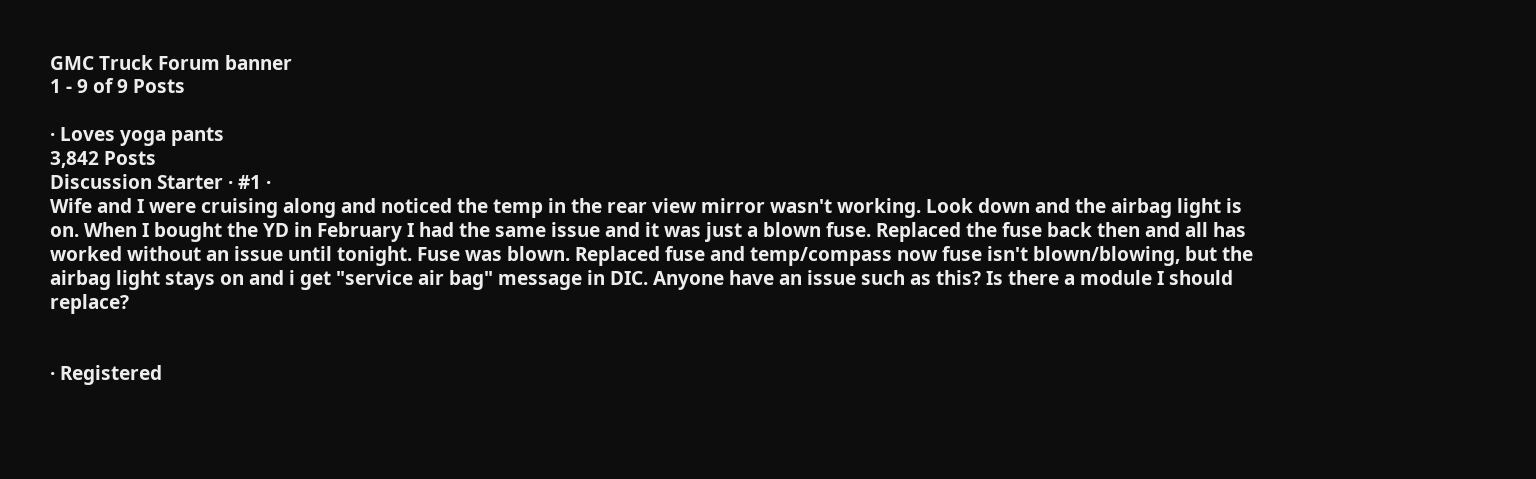GMC Truck Forum banner
1 - 9 of 9 Posts

· Loves yoga pants
3,842 Posts
Discussion Starter · #1 ·
Wife and I were cruising along and noticed the temp in the rear view mirror wasn't working. Look down and the airbag light is on. When I bought the YD in February I had the same issue and it was just a blown fuse. Replaced the fuse back then and all has worked without an issue until tonight. Fuse was blown. Replaced fuse and temp/compass now fuse isn't blown/blowing, but the airbag light stays on and i get "service air bag" message in DIC. Anyone have an issue such as this? Is there a module I should replace?


· Registered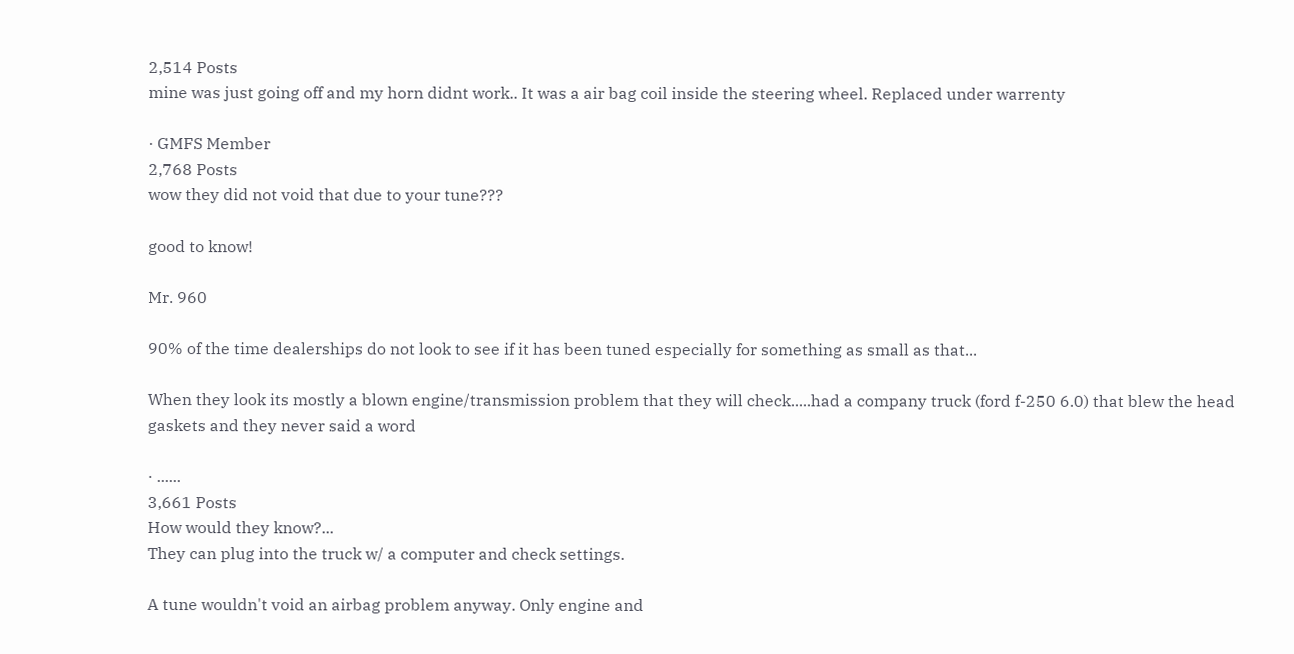2,514 Posts
mine was just going off and my horn didnt work.. It was a air bag coil inside the steering wheel. Replaced under warrenty

· GMFS Member
2,768 Posts
wow they did not void that due to your tune???

good to know!

Mr. 960

90% of the time dealerships do not look to see if it has been tuned especially for something as small as that...

When they look its mostly a blown engine/transmission problem that they will check.....had a company truck (ford f-250 6.0) that blew the head gaskets and they never said a word

· ......
3,661 Posts
How would they know?...
They can plug into the truck w/ a computer and check settings.

A tune wouldn't void an airbag problem anyway. Only engine and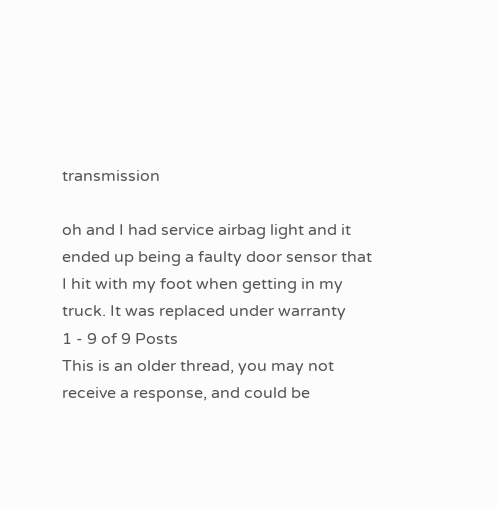transmission

oh and I had service airbag light and it ended up being a faulty door sensor that I hit with my foot when getting in my truck. It was replaced under warranty
1 - 9 of 9 Posts
This is an older thread, you may not receive a response, and could be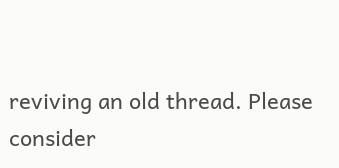reviving an old thread. Please consider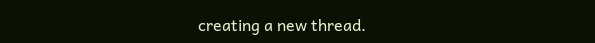creating a new thread.